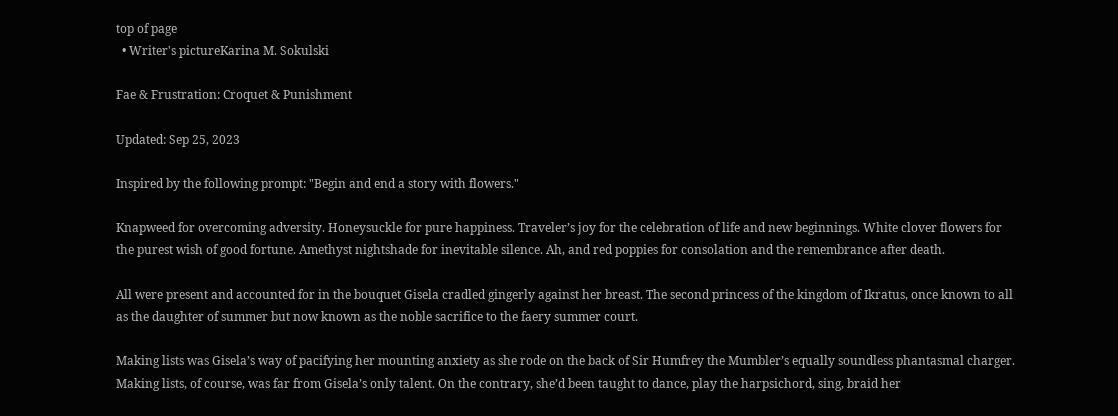top of page
  • Writer's pictureKarina M. Sokulski

Fae & Frustration: Croquet & Punishment

Updated: Sep 25, 2023

Inspired by the following prompt: "Begin and end a story with flowers."

Knapweed for overcoming adversity. Honeysuckle for pure happiness. Traveler’s joy for the celebration of life and new beginnings. White clover flowers for the purest wish of good fortune. Amethyst nightshade for inevitable silence. Ah, and red poppies for consolation and the remembrance after death.

All were present and accounted for in the bouquet Gisela cradled gingerly against her breast. The second princess of the kingdom of Ikratus, once known to all as the daughter of summer but now known as the noble sacrifice to the faery summer court.

Making lists was Gisela’s way of pacifying her mounting anxiety as she rode on the back of Sir Humfrey the Mumbler’s equally soundless phantasmal charger. Making lists, of course, was far from Gisela’s only talent. On the contrary, she’d been taught to dance, play the harpsichord, sing, braid her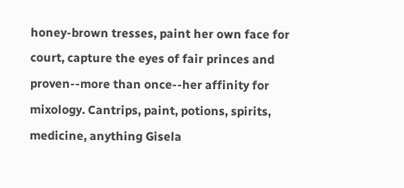honey-brown tresses, paint her own face for court, capture the eyes of fair princes and proven--more than once--her affinity for mixology. Cantrips, paint, potions, spirits, medicine, anything Gisela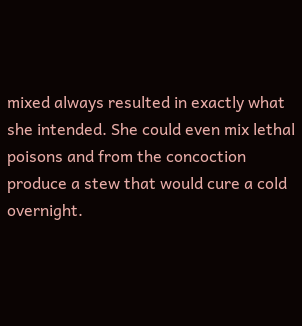mixed always resulted in exactly what she intended. She could even mix lethal poisons and from the concoction produce a stew that would cure a cold overnight.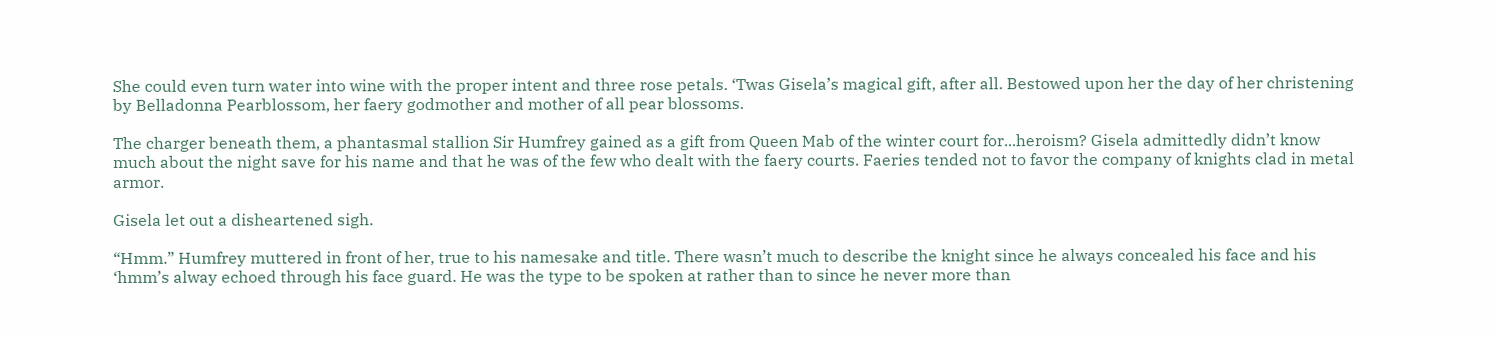She could even turn water into wine with the proper intent and three rose petals. ‘Twas Gisela’s magical gift, after all. Bestowed upon her the day of her christening by Belladonna Pearblossom, her faery godmother and mother of all pear blossoms.

The charger beneath them, a phantasmal stallion Sir Humfrey gained as a gift from Queen Mab of the winter court for...heroism? Gisela admittedly didn’t know much about the night save for his name and that he was of the few who dealt with the faery courts. Faeries tended not to favor the company of knights clad in metal armor.

Gisela let out a disheartened sigh.

“Hmm.” Humfrey muttered in front of her, true to his namesake and title. There wasn’t much to describe the knight since he always concealed his face and his ‘hmm’s alway echoed through his face guard. He was the type to be spoken at rather than to since he never more than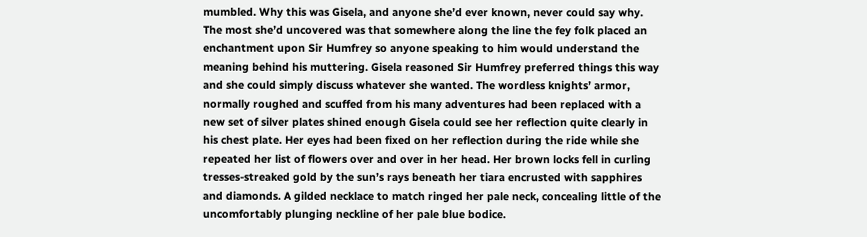mumbled. Why this was Gisela, and anyone she’d ever known, never could say why. The most she’d uncovered was that somewhere along the line the fey folk placed an enchantment upon Sir Humfrey so anyone speaking to him would understand the meaning behind his muttering. Gisela reasoned Sir Humfrey preferred things this way and she could simply discuss whatever she wanted. The wordless knights’ armor, normally roughed and scuffed from his many adventures had been replaced with a new set of silver plates shined enough Gisela could see her reflection quite clearly in his chest plate. Her eyes had been fixed on her reflection during the ride while she repeated her list of flowers over and over in her head. Her brown locks fell in curling tresses-streaked gold by the sun’s rays beneath her tiara encrusted with sapphires and diamonds. A gilded necklace to match ringed her pale neck, concealing little of the uncomfortably plunging neckline of her pale blue bodice.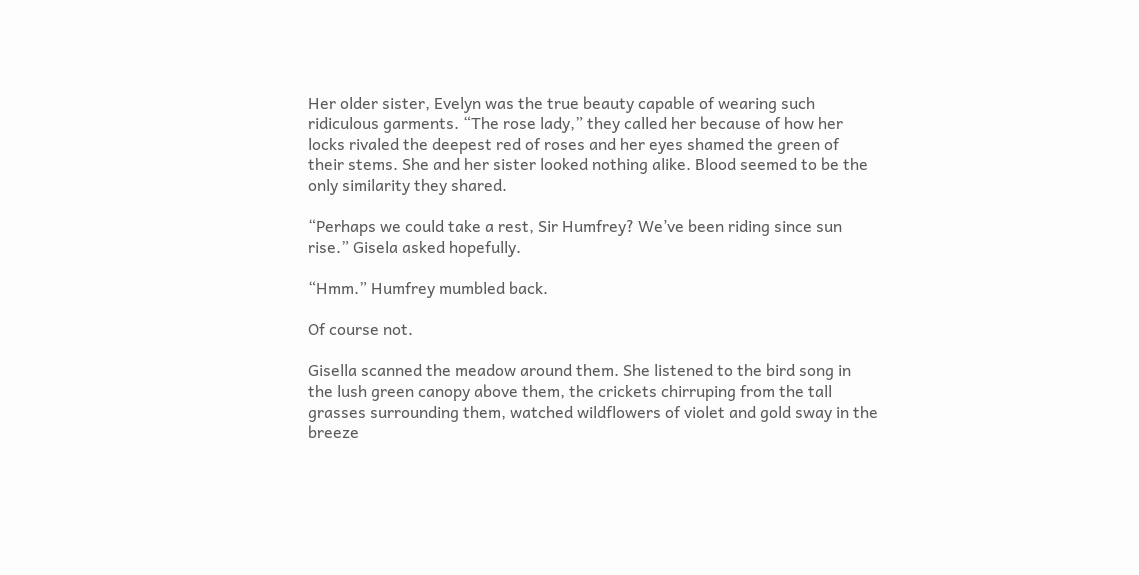Her older sister, Evelyn was the true beauty capable of wearing such ridiculous garments. “The rose lady,” they called her because of how her locks rivaled the deepest red of roses and her eyes shamed the green of their stems. She and her sister looked nothing alike. Blood seemed to be the only similarity they shared.

“Perhaps we could take a rest, Sir Humfrey? We’ve been riding since sun rise.” Gisela asked hopefully.

“Hmm.” Humfrey mumbled back.

Of course not.

Gisella scanned the meadow around them. She listened to the bird song in the lush green canopy above them, the crickets chirruping from the tall grasses surrounding them, watched wildflowers of violet and gold sway in the breeze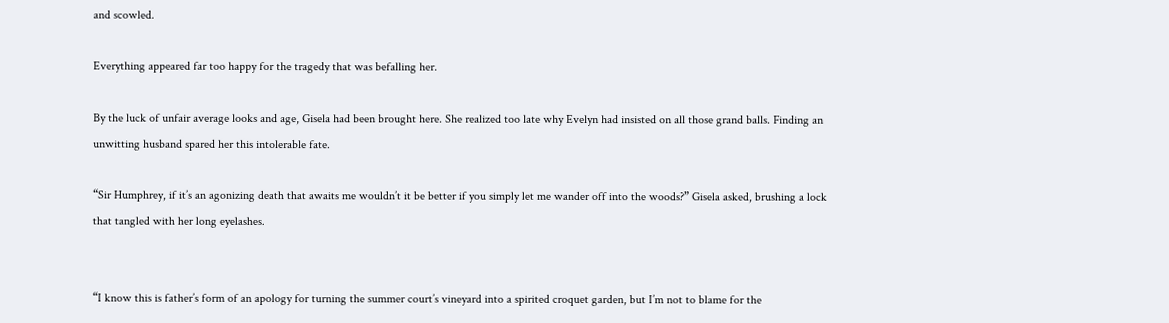and scowled.

Everything appeared far too happy for the tragedy that was befalling her.

By the luck of unfair average looks and age, Gisela had been brought here. She realized too late why Evelyn had insisted on all those grand balls. Finding an unwitting husband spared her this intolerable fate.

“Sir Humphrey, if it’s an agonizing death that awaits me wouldn’t it be better if you simply let me wander off into the woods?” Gisela asked, brushing a lock that tangled with her long eyelashes.


“I know this is father’s form of an apology for turning the summer court’s vineyard into a spirited croquet garden, but I’m not to blame for the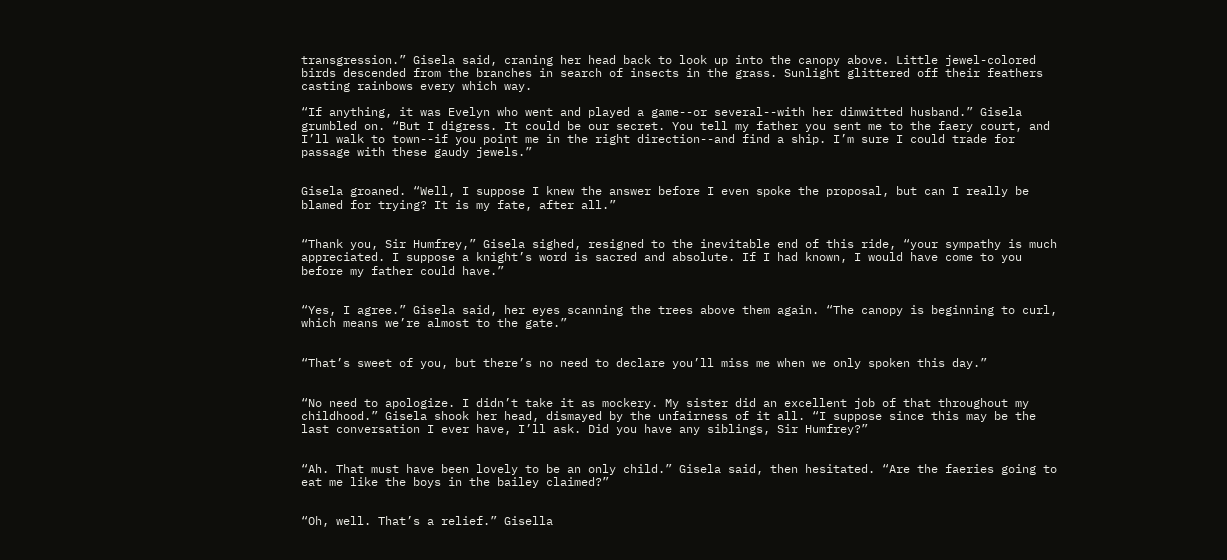transgression.” Gisela said, craning her head back to look up into the canopy above. Little jewel-colored birds descended from the branches in search of insects in the grass. Sunlight glittered off their feathers casting rainbows every which way.

“If anything, it was Evelyn who went and played a game--or several--with her dimwitted husband.” Gisela grumbled on. “But I digress. It could be our secret. You tell my father you sent me to the faery court, and I’ll walk to town--if you point me in the right direction--and find a ship. I’m sure I could trade for passage with these gaudy jewels.”


Gisela groaned. “Well, I suppose I knew the answer before I even spoke the proposal, but can I really be blamed for trying? It is my fate, after all.”


“Thank you, Sir Humfrey,” Gisela sighed, resigned to the inevitable end of this ride, “your sympathy is much appreciated. I suppose a knight’s word is sacred and absolute. If I had known, I would have come to you before my father could have.”


“Yes, I agree.” Gisela said, her eyes scanning the trees above them again. “The canopy is beginning to curl, which means we’re almost to the gate.”


“That’s sweet of you, but there’s no need to declare you’ll miss me when we only spoken this day.”


“No need to apologize. I didn’t take it as mockery. My sister did an excellent job of that throughout my childhood.” Gisela shook her head, dismayed by the unfairness of it all. “I suppose since this may be the last conversation I ever have, I’ll ask. Did you have any siblings, Sir Humfrey?”


“Ah. That must have been lovely to be an only child.” Gisela said, then hesitated. “Are the faeries going to eat me like the boys in the bailey claimed?”


“Oh, well. That’s a relief.” Gisella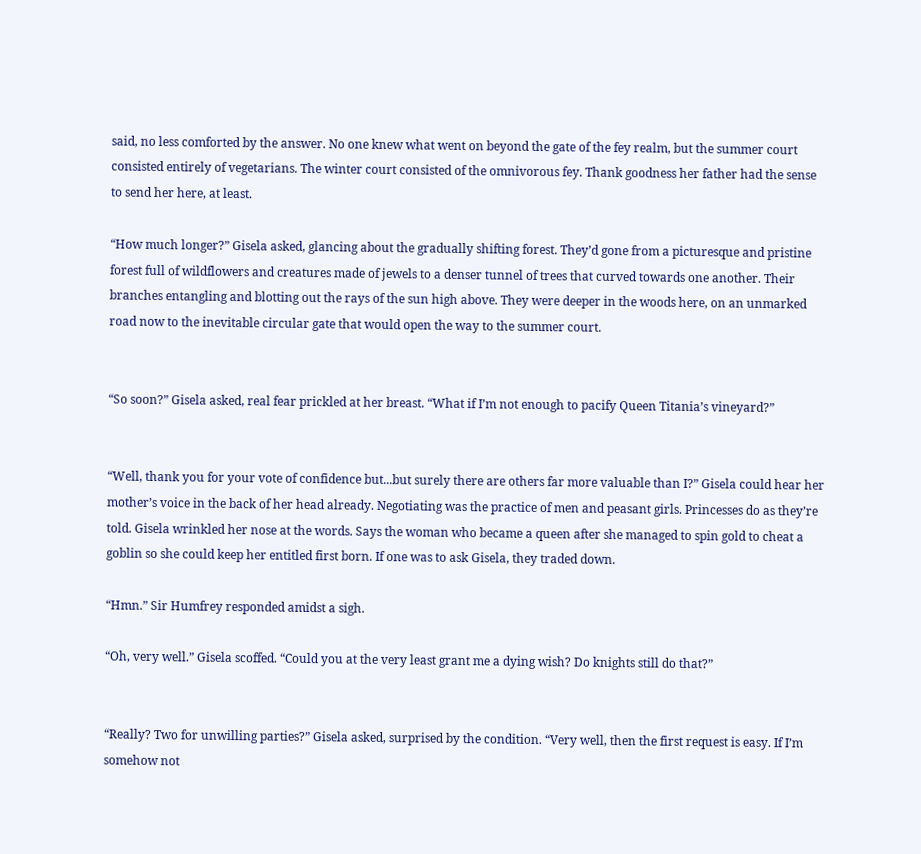said, no less comforted by the answer. No one knew what went on beyond the gate of the fey realm, but the summer court consisted entirely of vegetarians. The winter court consisted of the omnivorous fey. Thank goodness her father had the sense to send her here, at least.

“How much longer?” Gisela asked, glancing about the gradually shifting forest. They’d gone from a picturesque and pristine forest full of wildflowers and creatures made of jewels to a denser tunnel of trees that curved towards one another. Their branches entangling and blotting out the rays of the sun high above. They were deeper in the woods here, on an unmarked road now to the inevitable circular gate that would open the way to the summer court.


“So soon?” Gisela asked, real fear prickled at her breast. “What if I’m not enough to pacify Queen Titania’s vineyard?”


“Well, thank you for your vote of confidence but...but surely there are others far more valuable than I?” Gisela could hear her mother’s voice in the back of her head already. Negotiating was the practice of men and peasant girls. Princesses do as they’re told. Gisela wrinkled her nose at the words. Says the woman who became a queen after she managed to spin gold to cheat a goblin so she could keep her entitled first born. If one was to ask Gisela, they traded down.

“Hmn.” Sir Humfrey responded amidst a sigh.

“Oh, very well.” Gisela scoffed. “Could you at the very least grant me a dying wish? Do knights still do that?”


“Really? Two for unwilling parties?” Gisela asked, surprised by the condition. “Very well, then the first request is easy. If I’m somehow not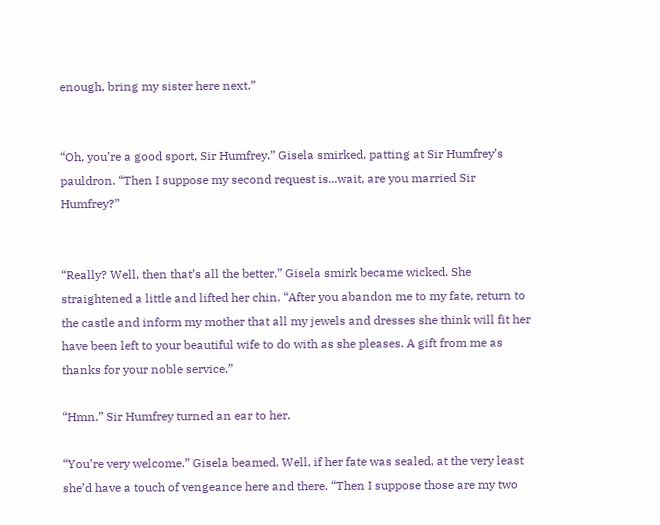enough, bring my sister here next.”


“Oh, you’re a good sport, Sir Humfrey.” Gisela smirked, patting at Sir Humfrey’s pauldron. “Then I suppose my second request is...wait, are you married Sir Humfrey?”


“Really? Well, then that’s all the better.” Gisela smirk became wicked. She straightened a little and lifted her chin. “After you abandon me to my fate, return to the castle and inform my mother that all my jewels and dresses she think will fit her have been left to your beautiful wife to do with as she pleases. A gift from me as thanks for your noble service.”

“Hmn.” Sir Humfrey turned an ear to her.

“You’re very welcome.” Gisela beamed. Well, if her fate was sealed, at the very least she’d have a touch of vengeance here and there. “Then I suppose those are my two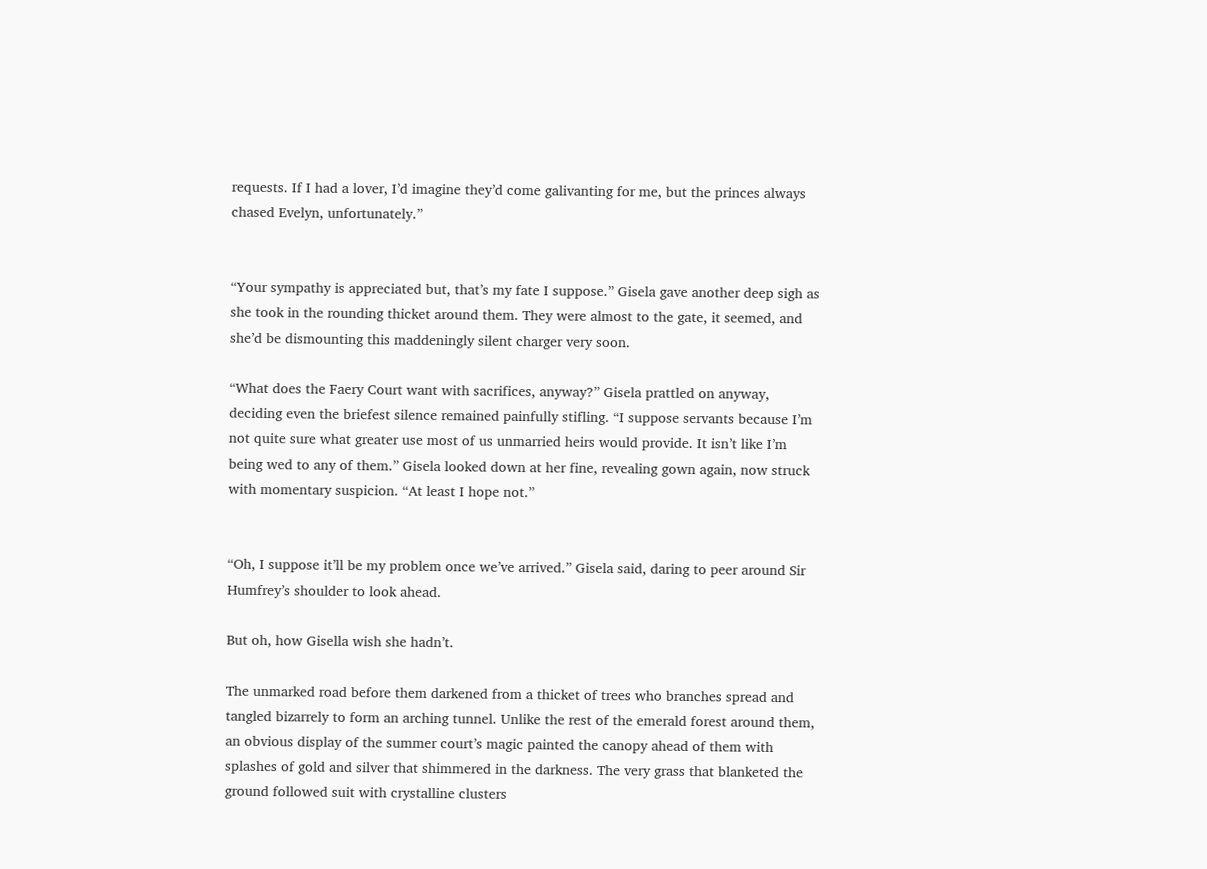requests. If I had a lover, I’d imagine they’d come galivanting for me, but the princes always chased Evelyn, unfortunately.”


“Your sympathy is appreciated but, that’s my fate I suppose.” Gisela gave another deep sigh as she took in the rounding thicket around them. They were almost to the gate, it seemed, and she’d be dismounting this maddeningly silent charger very soon.

“What does the Faery Court want with sacrifices, anyway?” Gisela prattled on anyway, deciding even the briefest silence remained painfully stifling. “I suppose servants because I’m not quite sure what greater use most of us unmarried heirs would provide. It isn’t like I’m being wed to any of them.” Gisela looked down at her fine, revealing gown again, now struck with momentary suspicion. “At least I hope not.”


“Oh, I suppose it’ll be my problem once we’ve arrived.” Gisela said, daring to peer around Sir Humfrey’s shoulder to look ahead.

But oh, how Gisella wish she hadn’t.

The unmarked road before them darkened from a thicket of trees who branches spread and tangled bizarrely to form an arching tunnel. Unlike the rest of the emerald forest around them, an obvious display of the summer court’s magic painted the canopy ahead of them with splashes of gold and silver that shimmered in the darkness. The very grass that blanketed the ground followed suit with crystalline clusters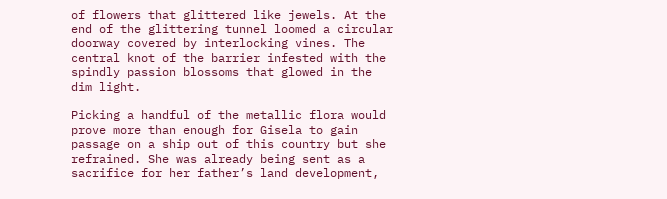of flowers that glittered like jewels. At the end of the glittering tunnel loomed a circular doorway covered by interlocking vines. The central knot of the barrier infested with the spindly passion blossoms that glowed in the dim light.

Picking a handful of the metallic flora would prove more than enough for Gisela to gain passage on a ship out of this country but she refrained. She was already being sent as a sacrifice for her father’s land development,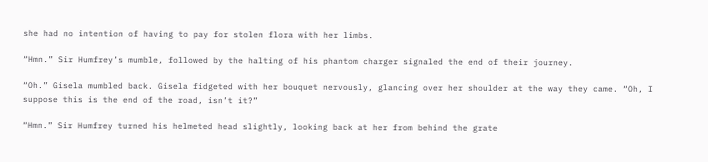she had no intention of having to pay for stolen flora with her limbs.

“Hmn.” Sir Humfrey’s mumble, followed by the halting of his phantom charger signaled the end of their journey.

“Oh.” Gisela mumbled back. Gisela fidgeted with her bouquet nervously, glancing over her shoulder at the way they came. “Oh, I suppose this is the end of the road, isn’t it?”

“Hmn.” Sir Humfrey turned his helmeted head slightly, looking back at her from behind the grate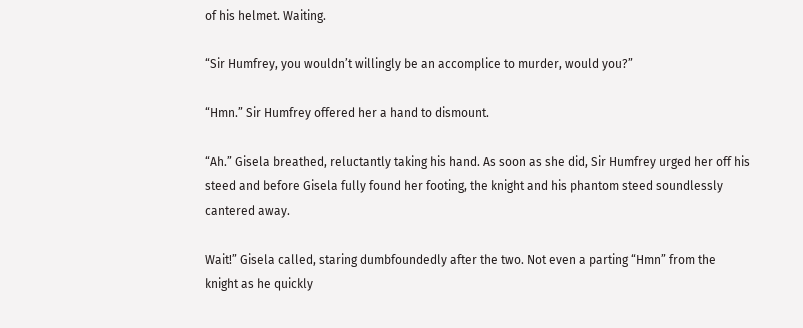of his helmet. Waiting.

“Sir Humfrey, you wouldn’t willingly be an accomplice to murder, would you?”

“Hmn.” Sir Humfrey offered her a hand to dismount.

“Ah.” Gisela breathed, reluctantly taking his hand. As soon as she did, Sir Humfrey urged her off his steed and before Gisela fully found her footing, the knight and his phantom steed soundlessly cantered away.

Wait!” Gisela called, staring dumbfoundedly after the two. Not even a parting “Hmn” from the knight as he quickly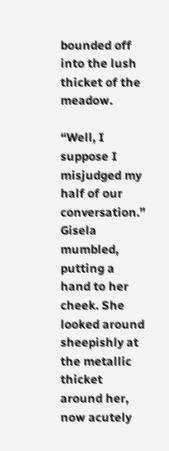bounded off into the lush thicket of the meadow.

“Well, I suppose I misjudged my half of our conversation.” Gisela mumbled, putting a hand to her cheek. She looked around sheepishly at the metallic thicket around her, now acutely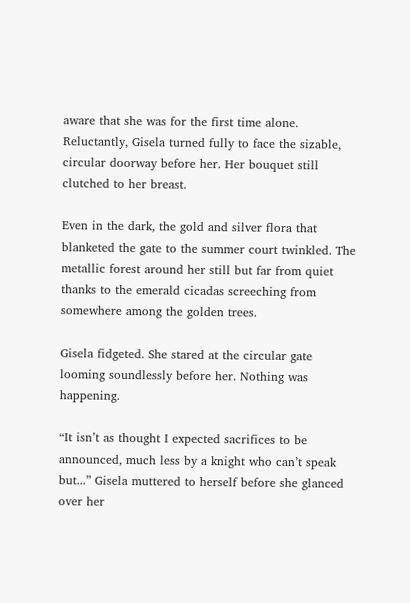aware that she was for the first time alone. Reluctantly, Gisela turned fully to face the sizable, circular doorway before her. Her bouquet still clutched to her breast.

Even in the dark, the gold and silver flora that blanketed the gate to the summer court twinkled. The metallic forest around her still but far from quiet thanks to the emerald cicadas screeching from somewhere among the golden trees.

Gisela fidgeted. She stared at the circular gate looming soundlessly before her. Nothing was happening.

“It isn’t as thought I expected sacrifices to be announced, much less by a knight who can’t speak but...” Gisela muttered to herself before she glanced over her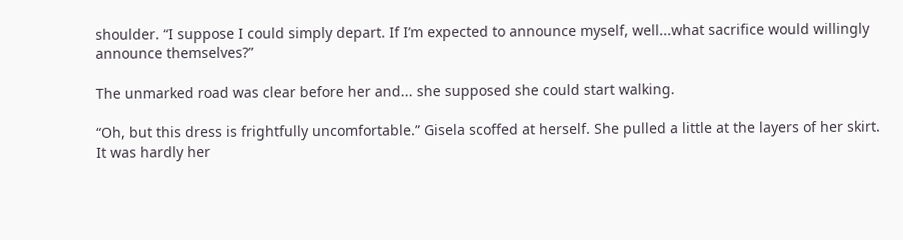shoulder. “I suppose I could simply depart. If I’m expected to announce myself, well...what sacrifice would willingly announce themselves?”

The unmarked road was clear before her and... she supposed she could start walking.

“Oh, but this dress is frightfully uncomfortable.” Gisela scoffed at herself. She pulled a little at the layers of her skirt. It was hardly her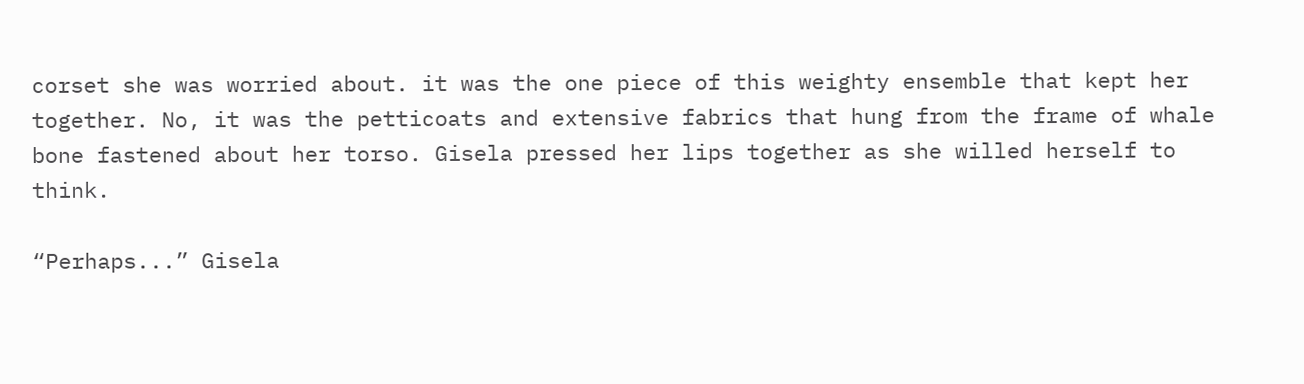corset she was worried about. it was the one piece of this weighty ensemble that kept her together. No, it was the petticoats and extensive fabrics that hung from the frame of whale bone fastened about her torso. Gisela pressed her lips together as she willed herself to think.

“Perhaps...” Gisela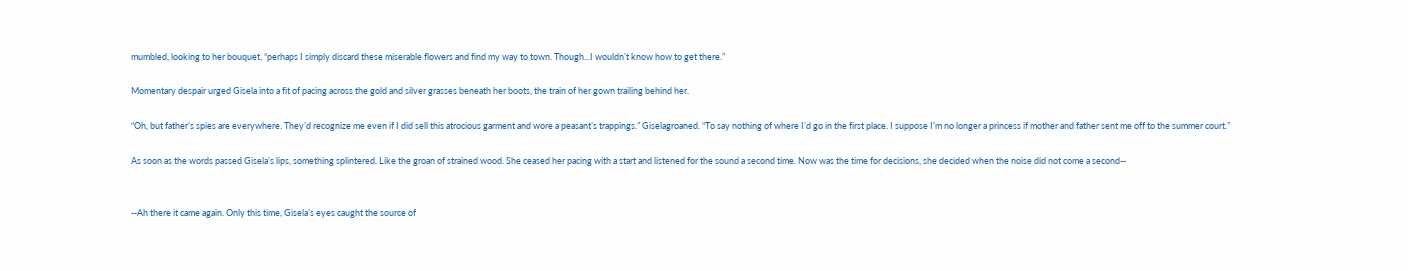mumbled, looking to her bouquet, “perhaps I simply discard these miserable flowers and find my way to town. Though...I wouldn’t know how to get there.”

Momentary despair urged Gisela into a fit of pacing across the gold and silver grasses beneath her boots, the train of her gown trailing behind her.

“Oh, but father’s spies are everywhere. They’d recognize me even if I did sell this atrocious garment and wore a peasant’s trappings.” Giselagroaned. “To say nothing of where I’d go in the first place. I suppose I’m no longer a princess if mother and father sent me off to the summer court.”

As soon as the words passed Gisela’s lips, something splintered. Like the groan of strained wood. She ceased her pacing with a start and listened for the sound a second time. Now was the time for decisions, she decided when the noise did not come a second--


--Ah there it came again. Only this time, Gisela’s eyes caught the source of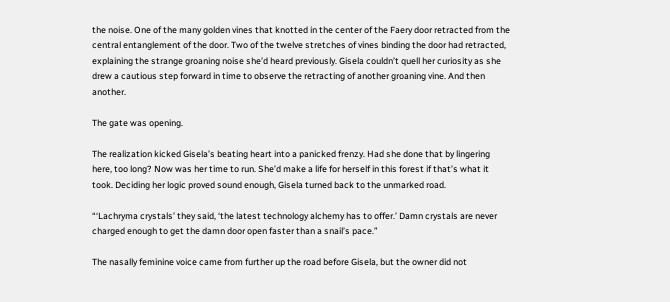the noise. One of the many golden vines that knotted in the center of the Faery door retracted from the central entanglement of the door. Two of the twelve stretches of vines binding the door had retracted, explaining the strange groaning noise she’d heard previously. Gisela couldn’t quell her curiosity as she drew a cautious step forward in time to observe the retracting of another groaning vine. And then another.

The gate was opening.

The realization kicked Gisela’s beating heart into a panicked frenzy. Had she done that by lingering here, too long? Now was her time to run. She’d make a life for herself in this forest if that’s what it took. Deciding her logic proved sound enough, Gisela turned back to the unmarked road.

“‘Lachryma crystals’ they said, ‘the latest technology alchemy has to offer.’ Damn crystals are never charged enough to get the damn door open faster than a snail’s pace.”

The nasally feminine voice came from further up the road before Gisela, but the owner did not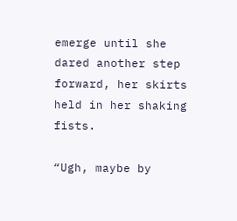emerge until she dared another step forward, her skirts held in her shaking fists.

“Ugh, maybe by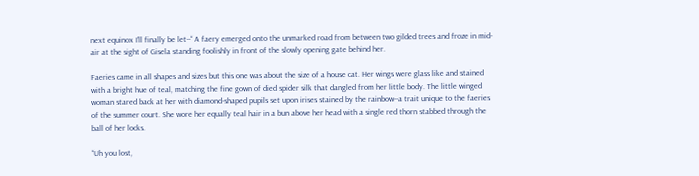next equinox I’ll finally be let--“ A faery emerged onto the unmarked road from between two gilded trees and froze in mid-air at the sight of Gisela standing foolishly in front of the slowly opening gate behind her.

Faeries came in all shapes and sizes but this one was about the size of a house cat. Her wings were glass like and stained with a bright hue of teal, matching the fine gown of died spider silk that dangled from her little body. The little winged woman stared back at her with diamond-shaped pupils set upon irises stained by the rainbow--a trait unique to the faeries of the summer court. She wore her equally teal hair in a bun above her head with a single red thorn stabbed through the ball of her locks.

“Uh you lost,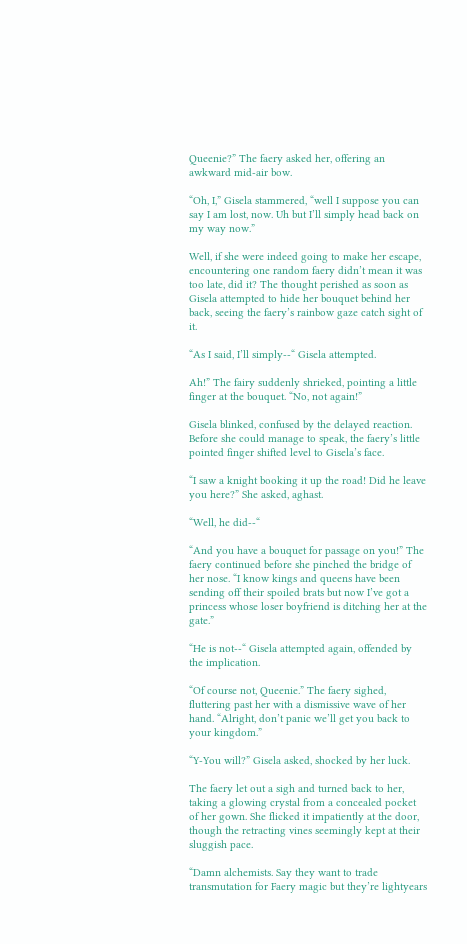Queenie?” The faery asked her, offering an awkward mid-air bow.

“Oh, I,” Gisela stammered, “well I suppose you can say I am lost, now. Uh but I’ll simply head back on my way now.”

Well, if she were indeed going to make her escape, encountering one random faery didn’t mean it was too late, did it? The thought perished as soon as Gisela attempted to hide her bouquet behind her back, seeing the faery’s rainbow gaze catch sight of it.

“As I said, I’ll simply--“ Gisela attempted.

Ah!” The fairy suddenly shrieked, pointing a little finger at the bouquet. “No, not again!”

Gisela blinked, confused by the delayed reaction. Before she could manage to speak, the faery’s little pointed finger shifted level to Gisela’s face.

“I saw a knight booking it up the road! Did he leave you here?” She asked, aghast.

“Well, he did--“

“And you have a bouquet for passage on you!” The faery continued before she pinched the bridge of her nose. “I know kings and queens have been sending off their spoiled brats but now I’ve got a princess whose loser boyfriend is ditching her at the gate.”

“He is not--“ Gisela attempted again, offended by the implication.

“Of course not, Queenie.” The faery sighed, fluttering past her with a dismissive wave of her hand. “Alright, don’t panic we’ll get you back to your kingdom.”

“Y-You will?” Gisela asked, shocked by her luck.

The faery let out a sigh and turned back to her, taking a glowing crystal from a concealed pocket of her gown. She flicked it impatiently at the door, though the retracting vines seemingly kept at their sluggish pace.

“Damn alchemists. Say they want to trade transmutation for Faery magic but they’re lightyears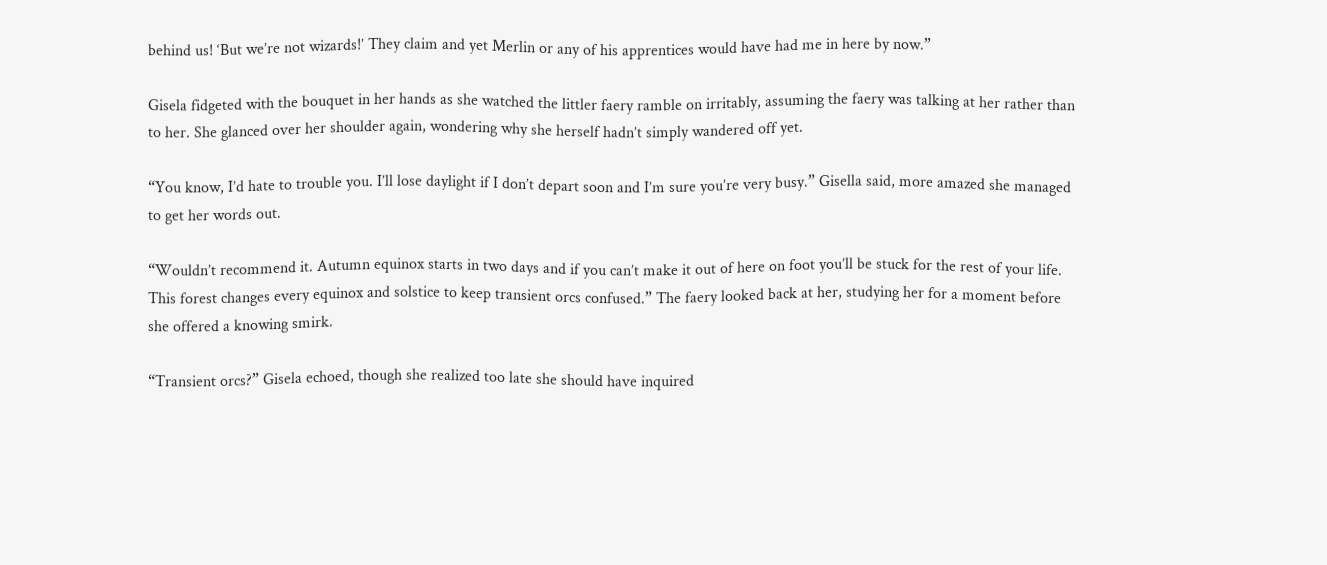behind us! ‘But we’re not wizards!’ They claim and yet Merlin or any of his apprentices would have had me in here by now.”

Gisela fidgeted with the bouquet in her hands as she watched the littler faery ramble on irritably, assuming the faery was talking at her rather than to her. She glanced over her shoulder again, wondering why she herself hadn’t simply wandered off yet.

“You know, I’d hate to trouble you. I’ll lose daylight if I don’t depart soon and I’m sure you’re very busy.” Gisella said, more amazed she managed to get her words out.

“Wouldn’t recommend it. Autumn equinox starts in two days and if you can’t make it out of here on foot you’ll be stuck for the rest of your life. This forest changes every equinox and solstice to keep transient orcs confused.” The faery looked back at her, studying her for a moment before she offered a knowing smirk.

“Transient orcs?” Gisela echoed, though she realized too late she should have inquired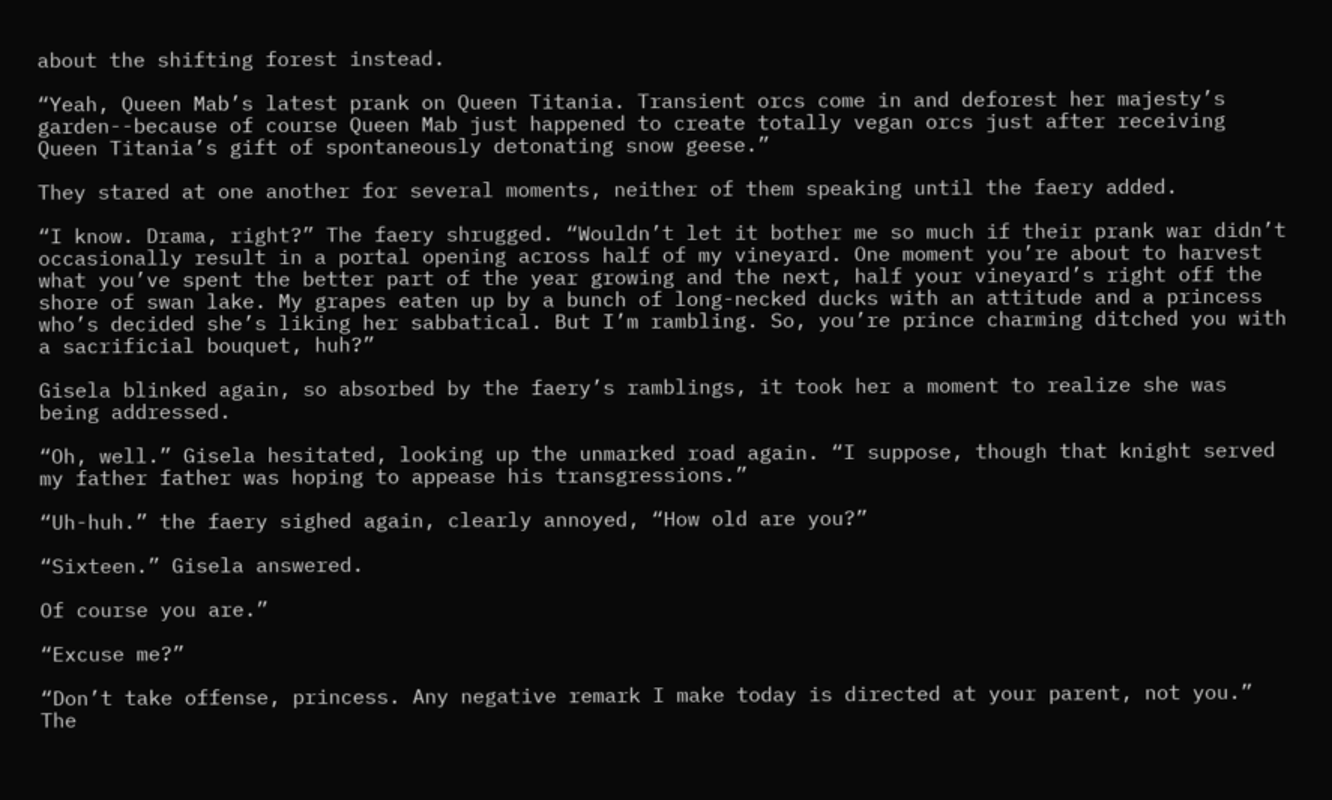about the shifting forest instead.

“Yeah, Queen Mab’s latest prank on Queen Titania. Transient orcs come in and deforest her majesty’s garden--because of course Queen Mab just happened to create totally vegan orcs just after receiving Queen Titania’s gift of spontaneously detonating snow geese.”

They stared at one another for several moments, neither of them speaking until the faery added.

“I know. Drama, right?” The faery shrugged. “Wouldn’t let it bother me so much if their prank war didn’t occasionally result in a portal opening across half of my vineyard. One moment you’re about to harvest what you’ve spent the better part of the year growing and the next, half your vineyard’s right off the shore of swan lake. My grapes eaten up by a bunch of long-necked ducks with an attitude and a princess who’s decided she’s liking her sabbatical. But I’m rambling. So, you’re prince charming ditched you with a sacrificial bouquet, huh?”

Gisela blinked again, so absorbed by the faery’s ramblings, it took her a moment to realize she was being addressed.

“Oh, well.” Gisela hesitated, looking up the unmarked road again. “I suppose, though that knight served my father father was hoping to appease his transgressions.”

“Uh-huh.” the faery sighed again, clearly annoyed, “How old are you?”

“Sixteen.” Gisela answered.

Of course you are.”

“Excuse me?”

“Don’t take offense, princess. Any negative remark I make today is directed at your parent, not you.” The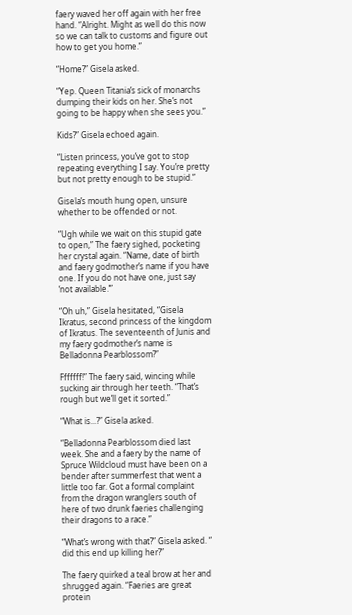faery waved her off again with her free hand. “Alright. Might as well do this now so we can talk to customs and figure out how to get you home.”

“Home?” Gisela asked.

“Yep. Queen Titania’s sick of monarchs dumping their kids on her. She’s not going to be happy when she sees you.”

Kids?” Gisela echoed again.

“Listen princess, you’ve got to stop repeating everything I say. You’re pretty but not pretty enough to be stupid.”

Gisela’s mouth hung open, unsure whether to be offended or not.

“Ugh while we wait on this stupid gate to open,” The faery sighed, pocketing her crystal again. “Name, date of birth and faery godmother’s name if you have one. If you do not have one, just say ‘not available.’”

“Oh uh,” Gisela hesitated, “Gisela Ikratus, second princess of the kingdom of Ikratus. The seventeenth of Junis and my faery godmother’s name is Belladonna Pearblossom?”

Fffffff!” The faery said, wincing while sucking air through her teeth. “That’s rough but we’ll get it sorted.”

“What is...?” Gisela asked.

“Belladonna Pearblossom died last week. She and a faery by the name of Spruce Wildcloud must have been on a bender after summerfest that went a little too far. Got a formal complaint from the dragon wranglers south of here of two drunk faeries challenging their dragons to a race.”

“What’s wrong with that?” Gisela asked. “ did this end up killing her?”

The faery quirked a teal brow at her and shrugged again. “Faeries are great protein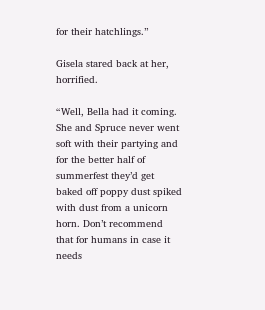for their hatchlings.”

Gisela stared back at her, horrified.

“Well, Bella had it coming. She and Spruce never went soft with their partying and for the better half of summerfest they’d get baked off poppy dust spiked with dust from a unicorn horn. Don’t recommend that for humans in case it needs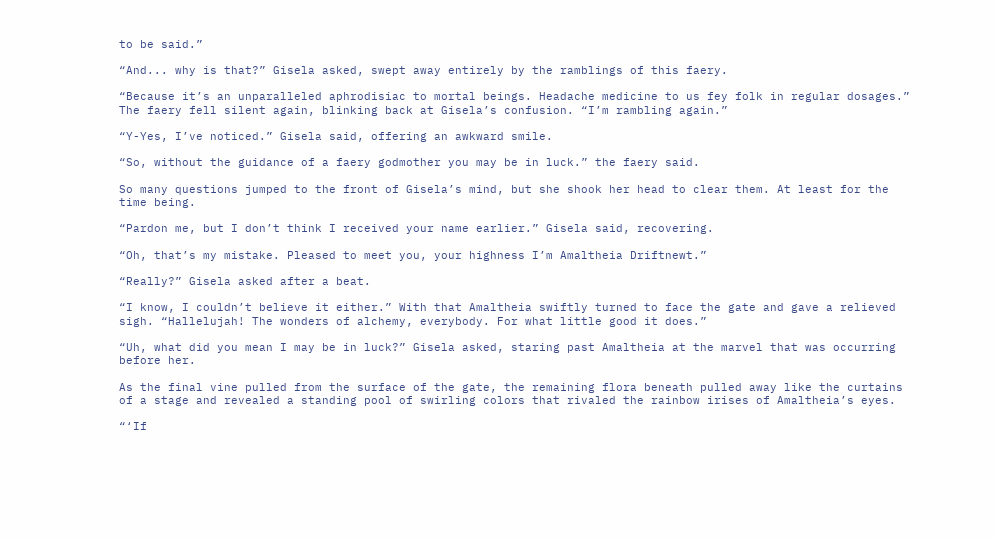to be said.”

“And... why is that?” Gisela asked, swept away entirely by the ramblings of this faery.

“Because it’s an unparalleled aphrodisiac to mortal beings. Headache medicine to us fey folk in regular dosages.” The faery fell silent again, blinking back at Gisela’s confusion. “I’m rambling again.”

“Y-Yes, I’ve noticed.” Gisela said, offering an awkward smile.

“So, without the guidance of a faery godmother you may be in luck.” the faery said.

So many questions jumped to the front of Gisela’s mind, but she shook her head to clear them. At least for the time being.

“Pardon me, but I don’t think I received your name earlier.” Gisela said, recovering.

“Oh, that’s my mistake. Pleased to meet you, your highness I’m Amaltheia Driftnewt.”

“Really?” Gisela asked after a beat.

“I know, I couldn’t believe it either.” With that Amaltheia swiftly turned to face the gate and gave a relieved sigh. “Hallelujah! The wonders of alchemy, everybody. For what little good it does.”

“Uh, what did you mean I may be in luck?” Gisela asked, staring past Amaltheia at the marvel that was occurring before her.

As the final vine pulled from the surface of the gate, the remaining flora beneath pulled away like the curtains of a stage and revealed a standing pool of swirling colors that rivaled the rainbow irises of Amaltheia’s eyes.

“‘If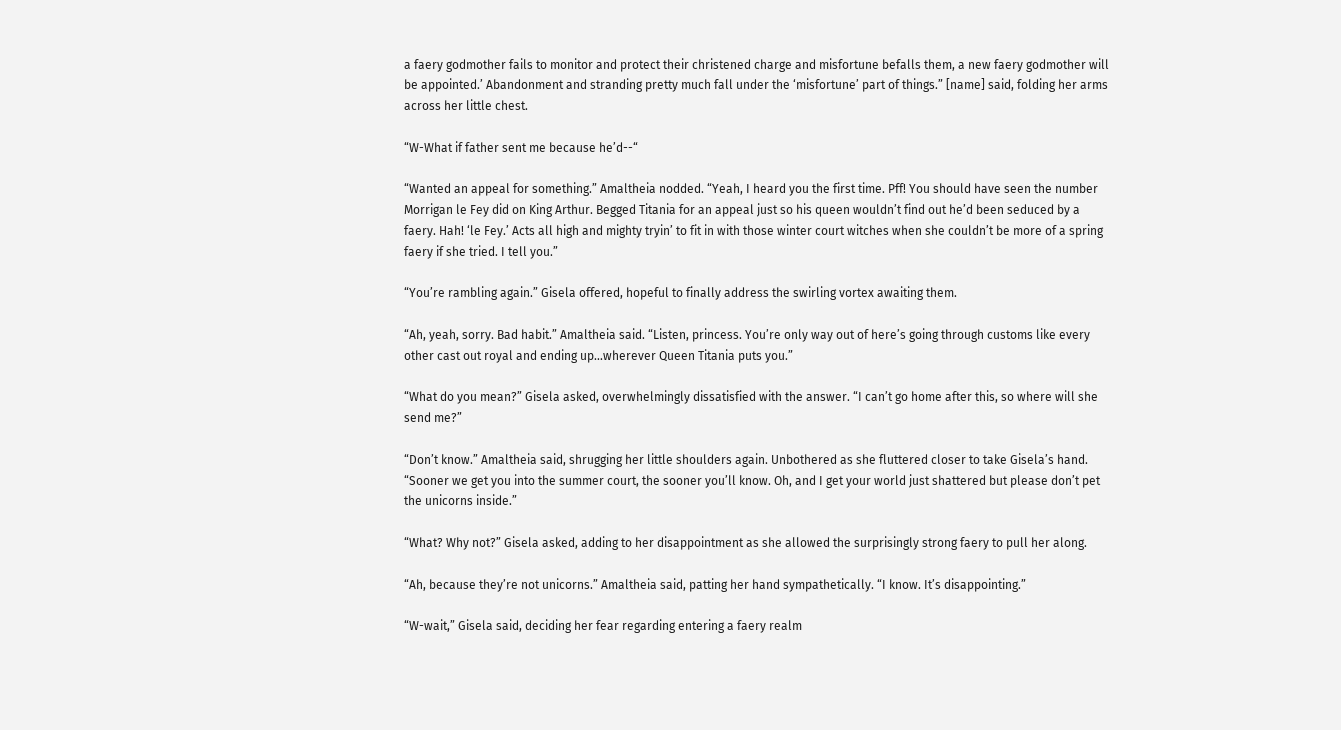a faery godmother fails to monitor and protect their christened charge and misfortune befalls them, a new faery godmother will be appointed.’ Abandonment and stranding pretty much fall under the ‘misfortune’ part of things.” [name] said, folding her arms across her little chest.

“W-What if father sent me because he’d--“

“Wanted an appeal for something.” Amaltheia nodded. “Yeah, I heard you the first time. Pff! You should have seen the number Morrigan le Fey did on King Arthur. Begged Titania for an appeal just so his queen wouldn’t find out he’d been seduced by a faery. Hah! ‘le Fey.’ Acts all high and mighty tryin’ to fit in with those winter court witches when she couldn’t be more of a spring faery if she tried. I tell you.”

“You’re rambling again.” Gisela offered, hopeful to finally address the swirling vortex awaiting them.

“Ah, yeah, sorry. Bad habit.” Amaltheia said. “Listen, princess. You’re only way out of here’s going through customs like every other cast out royal and ending up...wherever Queen Titania puts you.”

“What do you mean?” Gisela asked, overwhelmingly dissatisfied with the answer. “I can’t go home after this, so where will she send me?”

“Don’t know.” Amaltheia said, shrugging her little shoulders again. Unbothered as she fluttered closer to take Gisela’s hand. “Sooner we get you into the summer court, the sooner you’ll know. Oh, and I get your world just shattered but please don’t pet the unicorns inside.”

“What? Why not?” Gisela asked, adding to her disappointment as she allowed the surprisingly strong faery to pull her along.

“Ah, because they’re not unicorns.” Amaltheia said, patting her hand sympathetically. “I know. It’s disappointing.”

“W-wait,” Gisela said, deciding her fear regarding entering a faery realm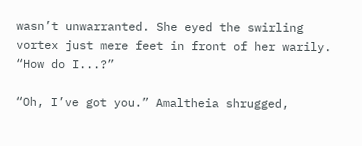wasn’t unwarranted. She eyed the swirling vortex just mere feet in front of her warily. “How do I...?”

“Oh, I’ve got you.” Amaltheia shrugged,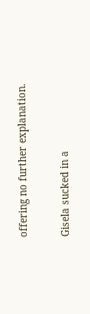offering no further explanation.

Gisela sucked in a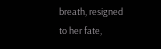breath, resigned to her fate,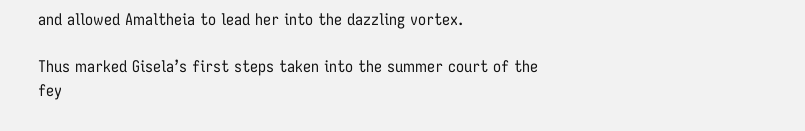and allowed Amaltheia to lead her into the dazzling vortex.

Thus marked Gisela’s first steps taken into the summer court of the fey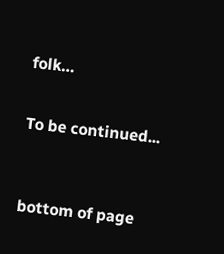folk…


To be continued...



bottom of page